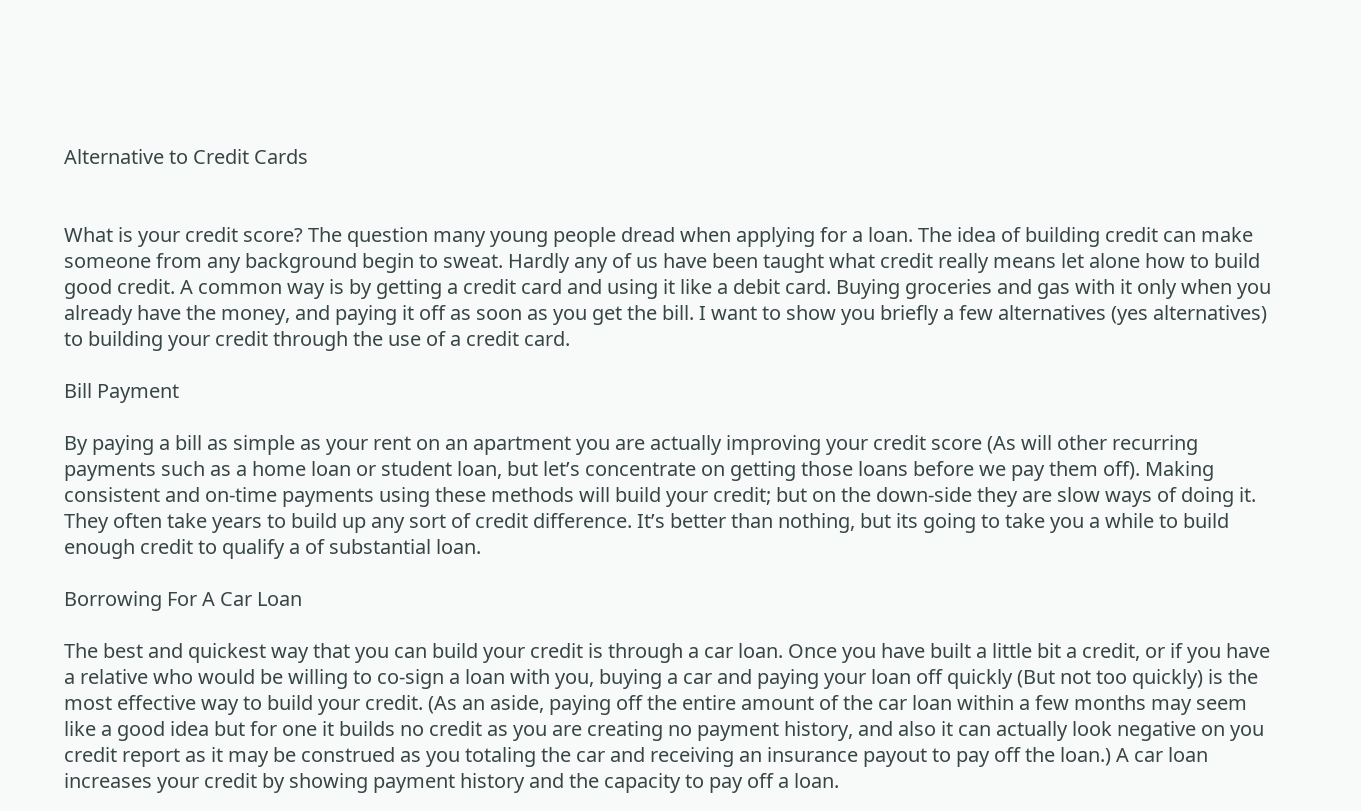Alternative to Credit Cards


What is your credit score? The question many young people dread when applying for a loan. The idea of building credit can make someone from any background begin to sweat. Hardly any of us have been taught what credit really means let alone how to build good credit. A common way is by getting a credit card and using it like a debit card. Buying groceries and gas with it only when you already have the money, and paying it off as soon as you get the bill. I want to show you briefly a few alternatives (yes alternatives) to building your credit through the use of a credit card.

Bill Payment

By paying a bill as simple as your rent on an apartment you are actually improving your credit score (As will other recurring payments such as a home loan or student loan, but let’s concentrate on getting those loans before we pay them off). Making consistent and on-time payments using these methods will build your credit; but on the down-side they are slow ways of doing it. They often take years to build up any sort of credit difference. It’s better than nothing, but its going to take you a while to build enough credit to qualify a of substantial loan.

Borrowing For A Car Loan

The best and quickest way that you can build your credit is through a car loan. Once you have built a little bit a credit, or if you have a relative who would be willing to co-sign a loan with you, buying a car and paying your loan off quickly (But not too quickly) is the most effective way to build your credit. (As an aside, paying off the entire amount of the car loan within a few months may seem like a good idea but for one it builds no credit as you are creating no payment history, and also it can actually look negative on you credit report as it may be construed as you totaling the car and receiving an insurance payout to pay off the loan.) A car loan increases your credit by showing payment history and the capacity to pay off a loan.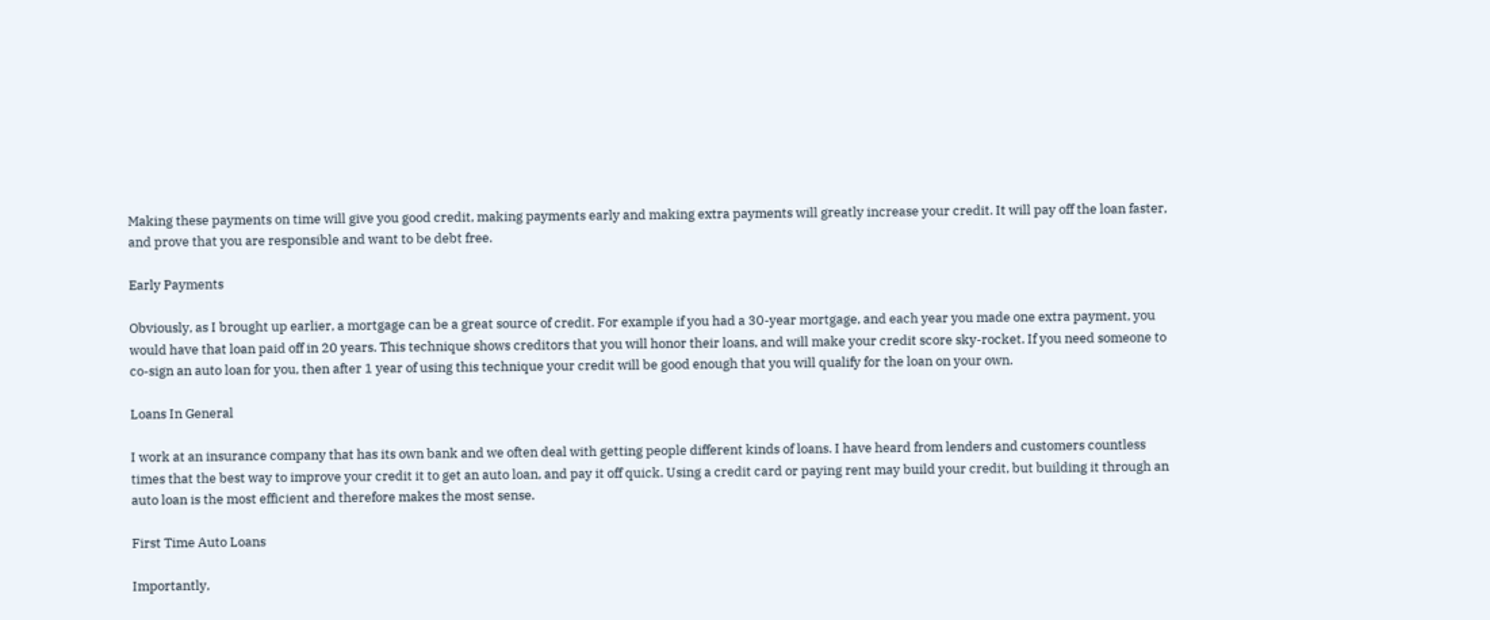Making these payments on time will give you good credit, making payments early and making extra payments will greatly increase your credit. It will pay off the loan faster, and prove that you are responsible and want to be debt free.

Early Payments

Obviously, as I brought up earlier, a mortgage can be a great source of credit. For example if you had a 30-year mortgage, and each year you made one extra payment, you would have that loan paid off in 20 years. This technique shows creditors that you will honor their loans, and will make your credit score sky-rocket. If you need someone to co-sign an auto loan for you, then after 1 year of using this technique your credit will be good enough that you will qualify for the loan on your own.

Loans In General

I work at an insurance company that has its own bank and we often deal with getting people different kinds of loans. I have heard from lenders and customers countless times that the best way to improve your credit it to get an auto loan, and pay it off quick. Using a credit card or paying rent may build your credit, but building it through an auto loan is the most efficient and therefore makes the most sense.

First Time Auto Loans

Importantly,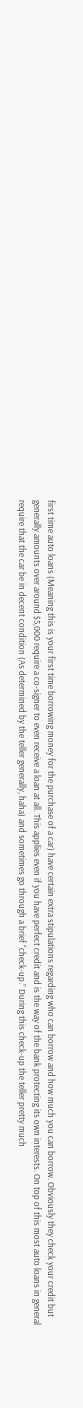first time auto loans (Meaning this is your first time borrowing money for the purchase of a car) have certain extra stipulations regarding who can borrow and how much you can borrow. Obviously they check your credit but generally amounts over around $5,000 require a co-signer to even receive a loan at all. This applies even if you have perfect credit and is the way of the bank protecting its own interests. On top of this most auto loans in general require that the car be in decent condition (As determined by the teller generally, haha) and sometimes go through a brief “check-up.” During this check-up the teller pretty much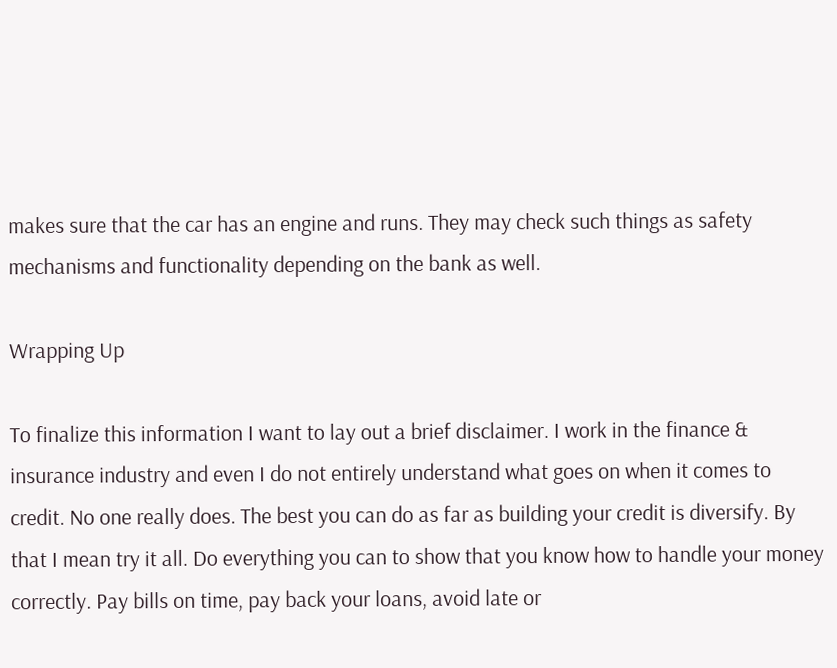makes sure that the car has an engine and runs. They may check such things as safety mechanisms and functionality depending on the bank as well.

Wrapping Up

To finalize this information I want to lay out a brief disclaimer. I work in the finance & insurance industry and even I do not entirely understand what goes on when it comes to credit. No one really does. The best you can do as far as building your credit is diversify. By that I mean try it all. Do everything you can to show that you know how to handle your money correctly. Pay bills on time, pay back your loans, avoid late or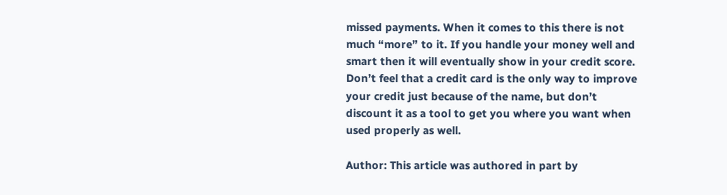missed payments. When it comes to this there is not much “more” to it. If you handle your money well and smart then it will eventually show in your credit score. Don’t feel that a credit card is the only way to improve your credit just because of the name, but don’t discount it as a tool to get you where you want when used properly as well.

Author: This article was authored in part by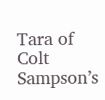Tara of Colt Sampson’s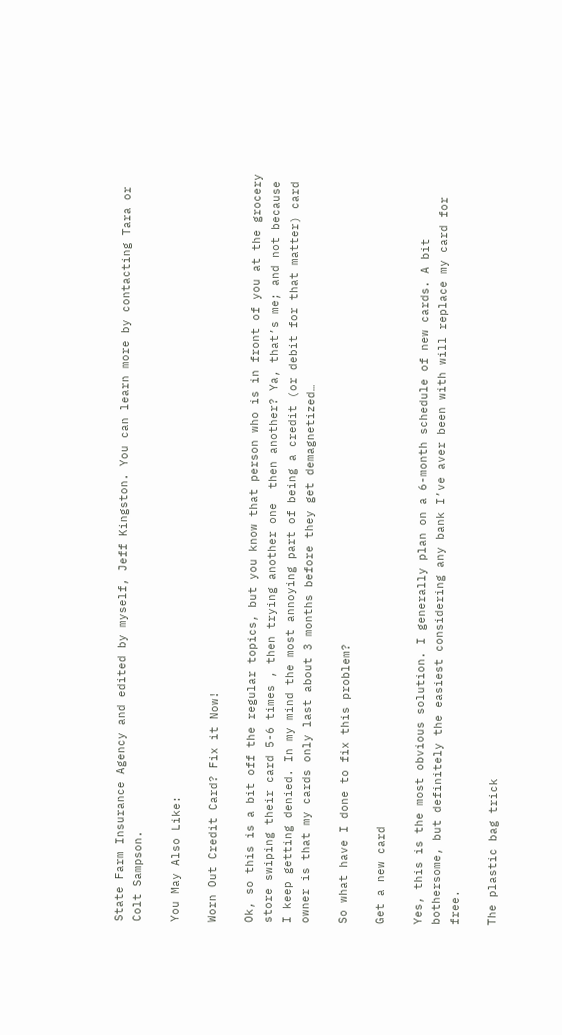State Farm Insurance Agency and edited by myself, Jeff Kingston. You can learn more by contacting Tara or Colt Sampson.

You May Also Like:

Worn Out Credit Card? Fix it Now!

Ok, so this is a bit off the regular topics, but you know that person who is in front of you at the grocery store swiping their card 5-6 times , then trying another one  then another? Ya, that’s me; and not because I keep getting denied. In my mind the most annoying part of being a credit (or debit for that matter) card owner is that my cards only last about 3 months before they get demagnetized…

So what have I done to fix this problem?

Get a new card

Yes, this is the most obvious solution. I generally plan on a 6-month schedule of new cards. A bit bothersome, but definitely the easiest considering any bank I’ve aver been with will replace my card for free.

The plastic bag trick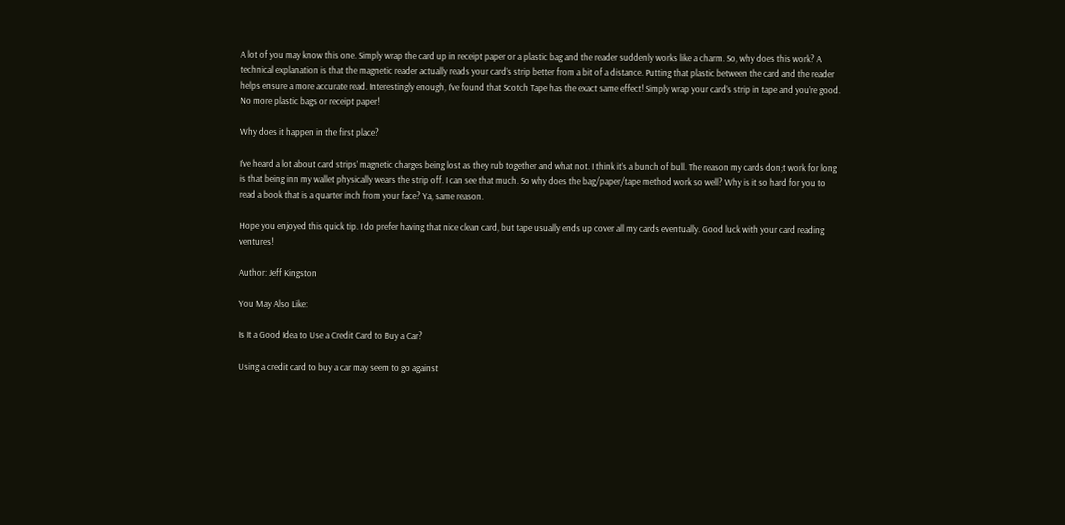A lot of you may know this one. Simply wrap the card up in receipt paper or a plastic bag and the reader suddenly works like a charm. So, why does this work? A technical explanation is that the magnetic reader actually reads your card’s strip better from a bit of a distance. Putting that plastic between the card and the reader helps ensure a more accurate read. Interestingly enough, I’ve found that Scotch Tape has the exact same effect! Simply wrap your card’s strip in tape and you’re good. No more plastic bags or receipt paper!

Why does it happen in the first place?

I’ve heard a lot about card strips’ magnetic charges being lost as they rub together and what not. I think it’s a bunch of bull. The reason my cards don;t work for long is that being inn my wallet physically wears the strip off. I can see that much. So why does the bag/paper/tape method work so well? Why is it so hard for you to read a book that is a quarter inch from your face? Ya, same reason.

Hope you enjoyed this quick tip. I do prefer having that nice clean card, but tape usually ends up cover all my cards eventually. Good luck with your card reading ventures!

Author: Jeff Kingston

You May Also Like:

Is It a Good Idea to Use a Credit Card to Buy a Car?

Using a credit card to buy a car may seem to go against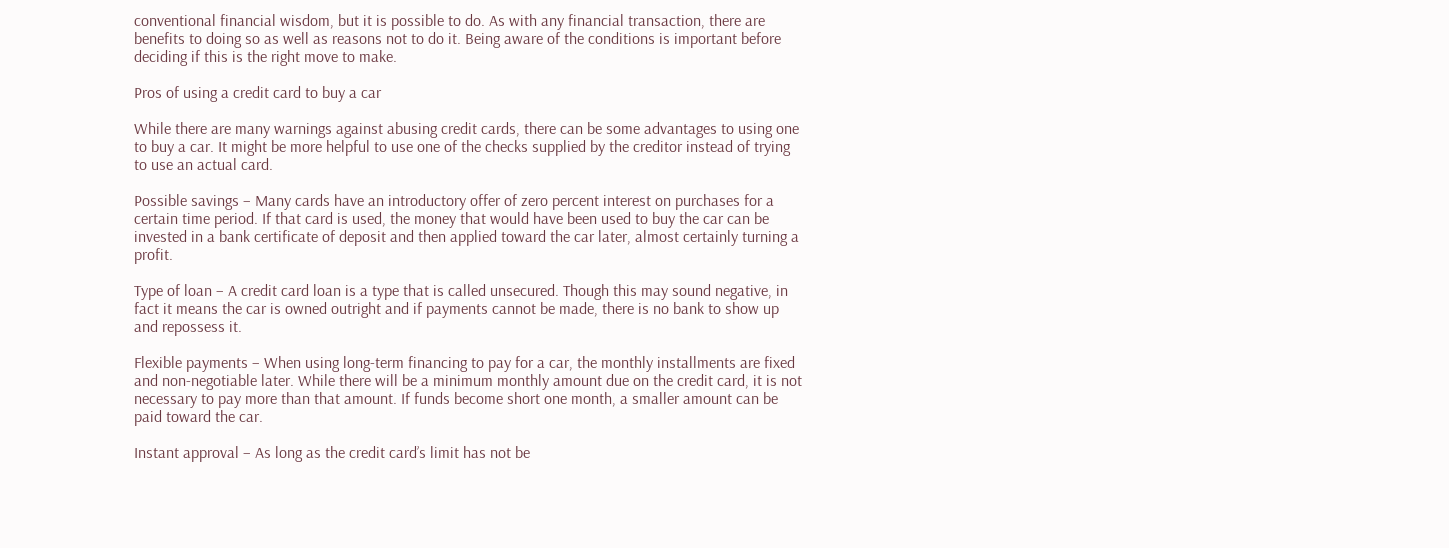conventional financial wisdom, but it is possible to do. As with any financial transaction, there are benefits to doing so as well as reasons not to do it. Being aware of the conditions is important before deciding if this is the right move to make.

Pros of using a credit card to buy a car

While there are many warnings against abusing credit cards, there can be some advantages to using one to buy a car. It might be more helpful to use one of the checks supplied by the creditor instead of trying to use an actual card.

Possible savings – Many cards have an introductory offer of zero percent interest on purchases for a certain time period. If that card is used, the money that would have been used to buy the car can be invested in a bank certificate of deposit and then applied toward the car later, almost certainly turning a profit.

Type of loan – A credit card loan is a type that is called unsecured. Though this may sound negative, in fact it means the car is owned outright and if payments cannot be made, there is no bank to show up and repossess it.

Flexible payments – When using long-term financing to pay for a car, the monthly installments are fixed and non-negotiable later. While there will be a minimum monthly amount due on the credit card, it is not necessary to pay more than that amount. If funds become short one month, a smaller amount can be paid toward the car.

Instant approval – As long as the credit card’s limit has not be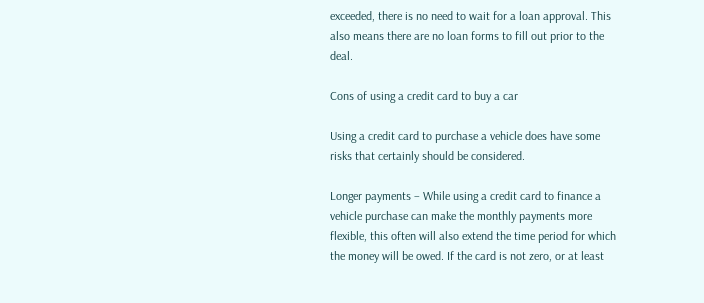exceeded, there is no need to wait for a loan approval. This also means there are no loan forms to fill out prior to the deal.

Cons of using a credit card to buy a car

Using a credit card to purchase a vehicle does have some risks that certainly should be considered.

Longer payments – While using a credit card to finance a vehicle purchase can make the monthly payments more flexible, this often will also extend the time period for which the money will be owed. If the card is not zero, or at least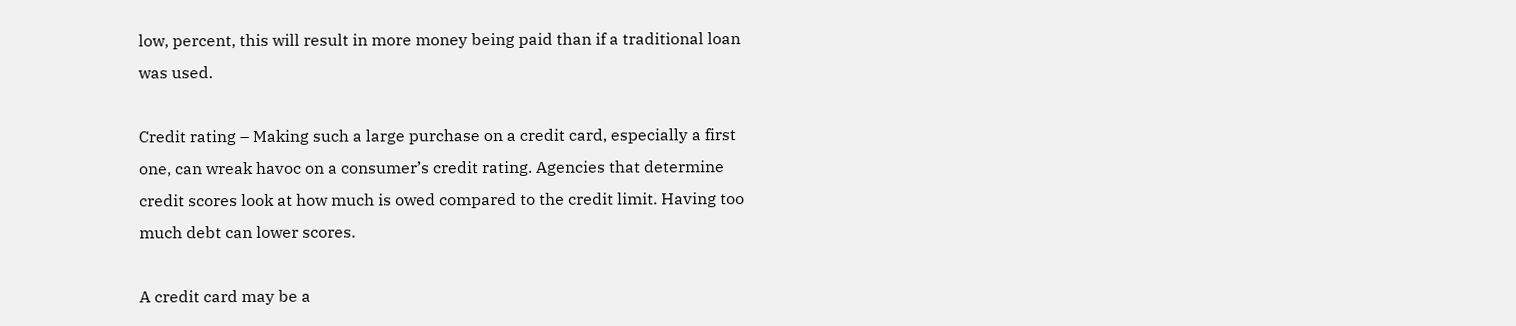low, percent, this will result in more money being paid than if a traditional loan was used.

Credit rating – Making such a large purchase on a credit card, especially a first one, can wreak havoc on a consumer’s credit rating. Agencies that determine credit scores look at how much is owed compared to the credit limit. Having too much debt can lower scores.

A credit card may be a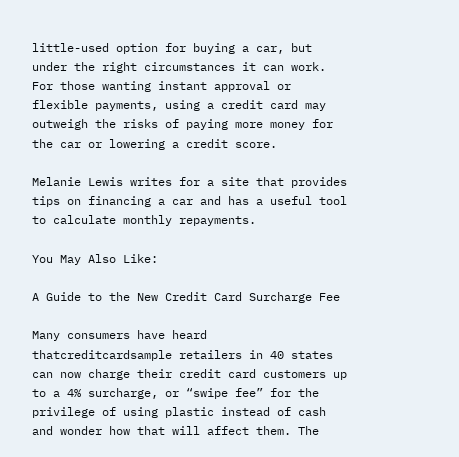little-used option for buying a car, but under the right circumstances it can work. For those wanting instant approval or flexible payments, using a credit card may outweigh the risks of paying more money for the car or lowering a credit score.

Melanie Lewis writes for a site that provides tips on financing a car and has a useful tool to calculate monthly repayments.

You May Also Like:

A Guide to the New Credit Card Surcharge Fee

Many consumers have heard thatcreditcardsample retailers in 40 states can now charge their credit card customers up to a 4% surcharge, or “swipe fee” for the privilege of using plastic instead of cash and wonder how that will affect them. The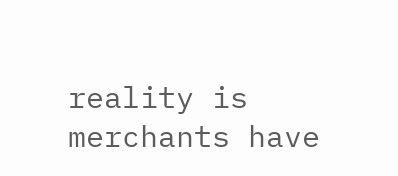reality is merchants have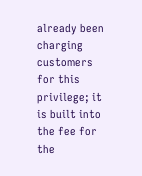already been charging customers for this privilege; it is built into the fee for the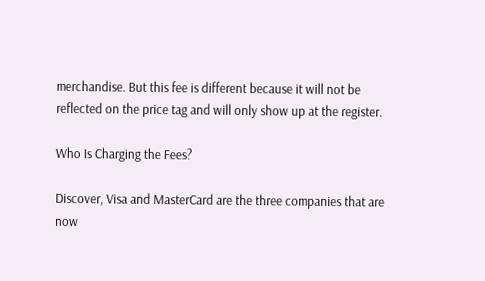merchandise. But this fee is different because it will not be reflected on the price tag and will only show up at the register.

Who Is Charging the Fees?

Discover, Visa and MasterCard are the three companies that are now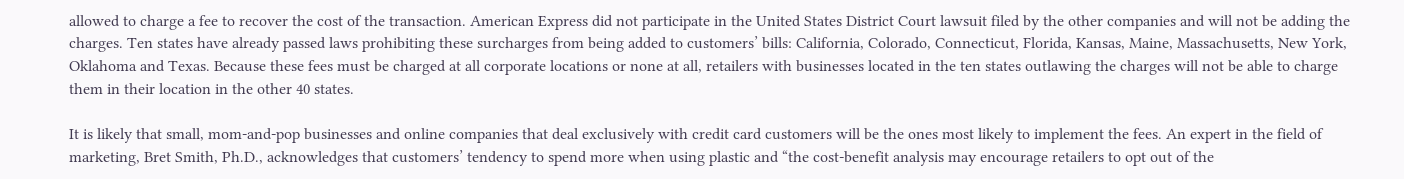allowed to charge a fee to recover the cost of the transaction. American Express did not participate in the United States District Court lawsuit filed by the other companies and will not be adding the charges. Ten states have already passed laws prohibiting these surcharges from being added to customers’ bills: California, Colorado, Connecticut, Florida, Kansas, Maine, Massachusetts, New York, Oklahoma and Texas. Because these fees must be charged at all corporate locations or none at all, retailers with businesses located in the ten states outlawing the charges will not be able to charge them in their location in the other 40 states.

It is likely that small, mom-and-pop businesses and online companies that deal exclusively with credit card customers will be the ones most likely to implement the fees. An expert in the field of marketing, Bret Smith, Ph.D., acknowledges that customers’ tendency to spend more when using plastic and “the cost-benefit analysis may encourage retailers to opt out of the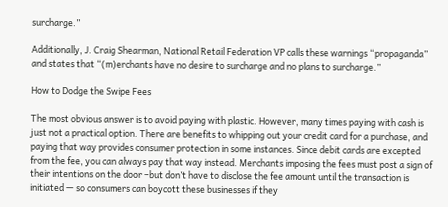surcharge.”

Additionally, J. Craig Shearman, National Retail Federation VP calls these warnings “propaganda” and states that “(m)erchants have no desire to surcharge and no plans to surcharge.”

How to Dodge the Swipe Fees

The most obvious answer is to avoid paying with plastic. However, many times paying with cash is just not a practical option. There are benefits to whipping out your credit card for a purchase, and paying that way provides consumer protection in some instances. Since debit cards are excepted from the fee, you can always pay that way instead. Merchants imposing the fees must post a sign of their intentions on the door –but don’t have to disclose the fee amount until the transaction is initiated — so consumers can boycott these businesses if they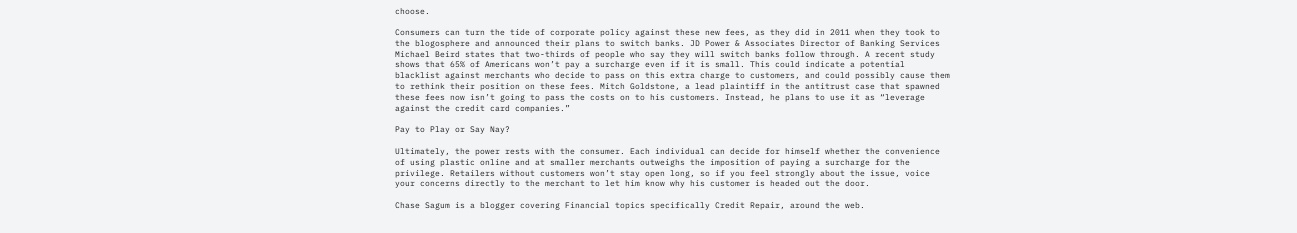choose.

Consumers can turn the tide of corporate policy against these new fees, as they did in 2011 when they took to the blogosphere and announced their plans to switch banks. JD Power & Associates Director of Banking Services Michael Beird states that two-thirds of people who say they will switch banks follow through. A recent study shows that 65% of Americans won’t pay a surcharge even if it is small. This could indicate a potential blacklist against merchants who decide to pass on this extra charge to customers, and could possibly cause them to rethink their position on these fees. Mitch Goldstone, a lead plaintiff in the antitrust case that spawned these fees now isn’t going to pass the costs on to his customers. Instead, he plans to use it as “leverage against the credit card companies.”

Pay to Play or Say Nay?

Ultimately, the power rests with the consumer. Each individual can decide for himself whether the convenience of using plastic online and at smaller merchants outweighs the imposition of paying a surcharge for the privilege. Retailers without customers won’t stay open long, so if you feel strongly about the issue, voice your concerns directly to the merchant to let him know why his customer is headed out the door.

Chase Sagum is a blogger covering Financial topics specifically Credit Repair, around the web.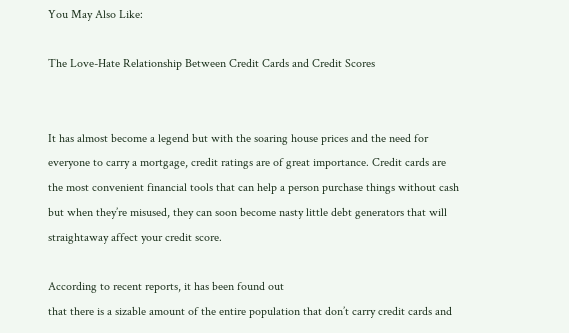You May Also Like:

The Love-Hate Relationship Between Credit Cards and Credit Scores


It has almost become a legend but with the soaring house prices and the need for
everyone to carry a mortgage, credit ratings are of great importance. Credit cards are
the most convenient financial tools that can help a person purchase things without cash
but when they’re misused, they can soon become nasty little debt generators that will
straightaway affect your credit score.

According to recent reports, it has been found out
that there is a sizable amount of the entire population that don’t carry credit cards and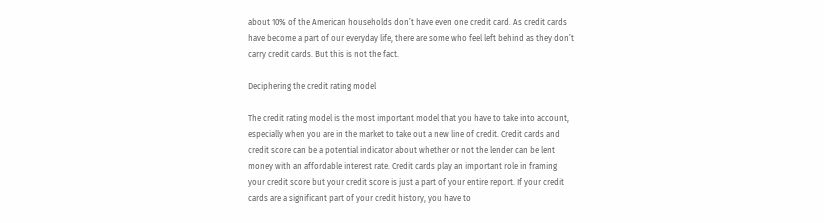about 10% of the American households don’t have even one credit card. As credit cards
have become a part of our everyday life, there are some who feel left behind as they don’t
carry credit cards. But this is not the fact.

Deciphering the credit rating model

The credit rating model is the most important model that you have to take into account,
especially when you are in the market to take out a new line of credit. Credit cards and
credit score can be a potential indicator about whether or not the lender can be lent
money with an affordable interest rate. Credit cards play an important role in framing
your credit score but your credit score is just a part of your entire report. If your credit
cards are a significant part of your credit history, you have to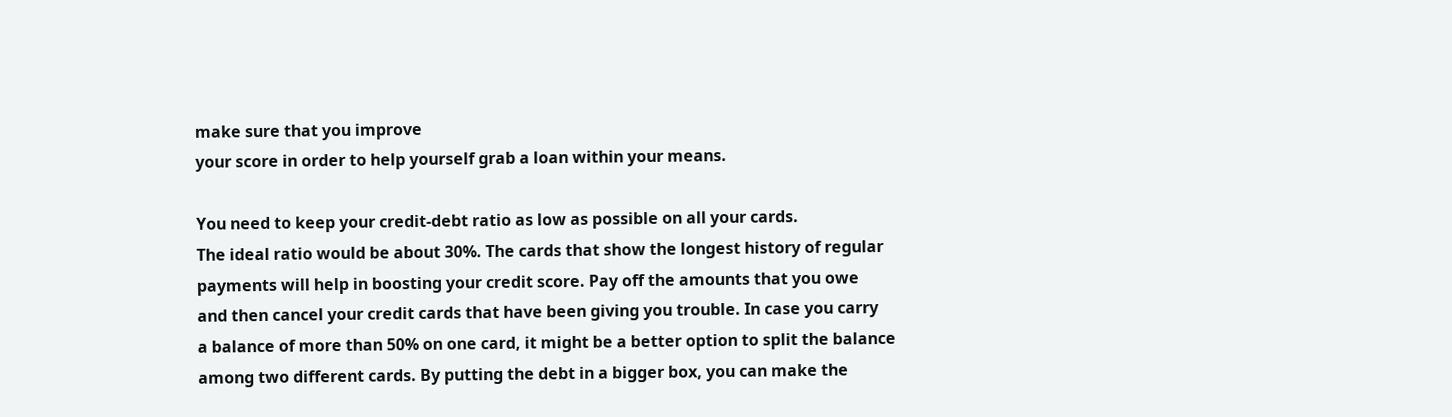make sure that you improve
your score in order to help yourself grab a loan within your means.

You need to keep your credit-debt ratio as low as possible on all your cards.
The ideal ratio would be about 30%. The cards that show the longest history of regular
payments will help in boosting your credit score. Pay off the amounts that you owe
and then cancel your credit cards that have been giving you trouble. In case you carry
a balance of more than 50% on one card, it might be a better option to split the balance
among two different cards. By putting the debt in a bigger box, you can make the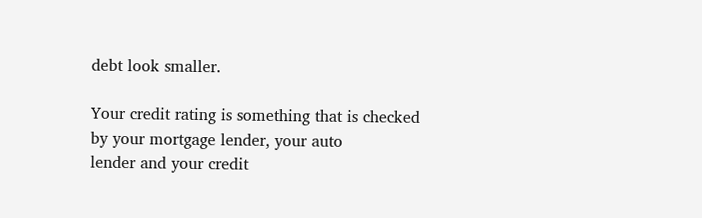debt look smaller.

Your credit rating is something that is checked by your mortgage lender, your auto
lender and your credit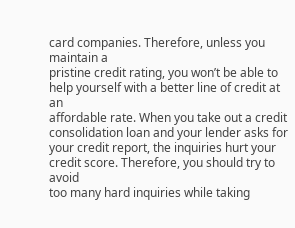card companies. Therefore, unless you maintain a
pristine credit rating, you won’t be able to help yourself with a better line of credit at an
affordable rate. When you take out a credit consolidation loan and your lender asks for
your credit report, the inquiries hurt your credit score. Therefore, you should try to avoid
too many hard inquiries while taking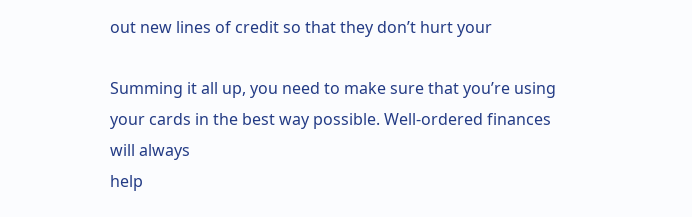out new lines of credit so that they don’t hurt your

Summing it all up, you need to make sure that you’re using your cards in the best way possible. Well-ordered finances will always
help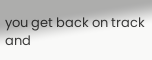you get back on track and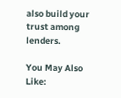also build your trust among lenders.

You May Also Like: